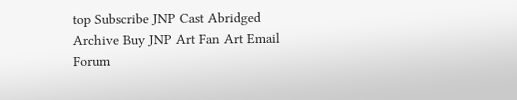top Subscribe JNP Cast Abridged Archive Buy JNP Art Fan Art Email Forum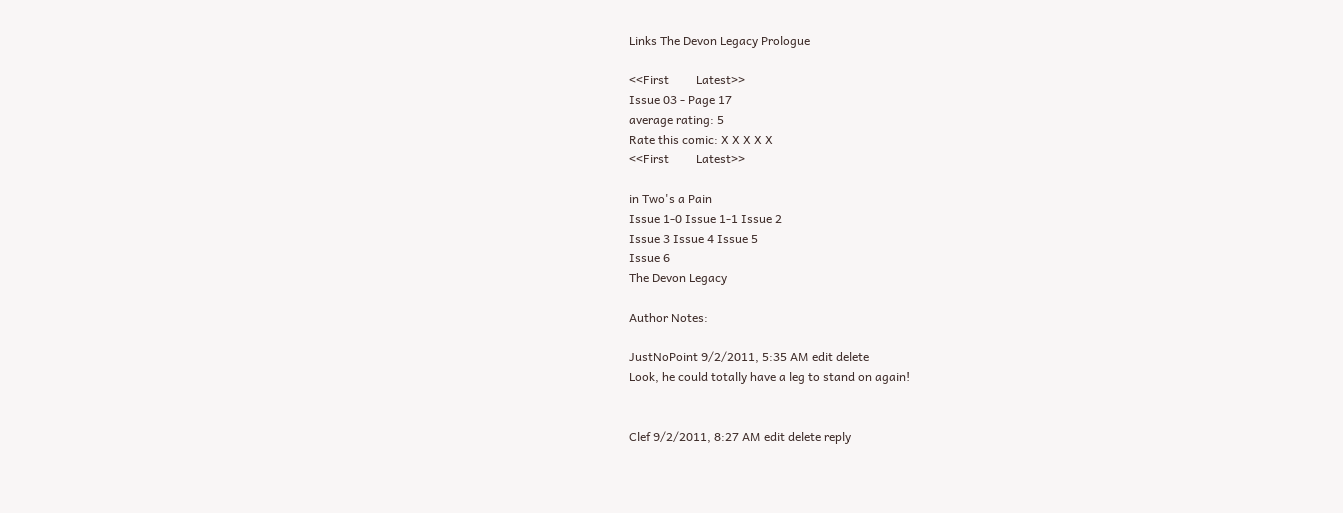Links The Devon Legacy Prologue

<<First         Latest>>
Issue 03 - Page 17
average rating: 5
Rate this comic: X X X X X
<<First         Latest>>

in Two's a Pain
Issue 1-0 Issue 1-1 Issue 2
Issue 3 Issue 4 Issue 5
Issue 6
The Devon Legacy

Author Notes:

JustNoPoint 9/2/2011, 5:35 AM edit delete
Look, he could totally have a leg to stand on again!


Clef 9/2/2011, 8:27 AM edit delete reply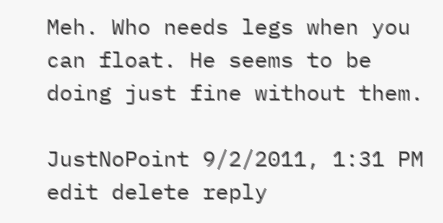Meh. Who needs legs when you can float. He seems to be doing just fine without them.

JustNoPoint 9/2/2011, 1:31 PM edit delete reply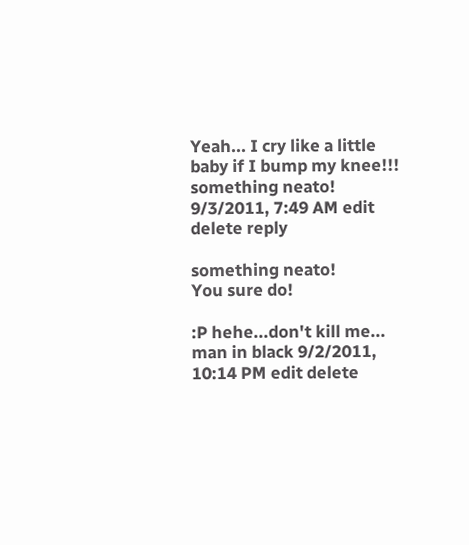Yeah... I cry like a little baby if I bump my knee!!!
something neato! 9/3/2011, 7:49 AM edit delete reply

something neato!
You sure do!

:P hehe...don't kill me...
man in black 9/2/2011, 10:14 PM edit delete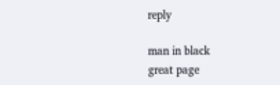reply

man in black
great page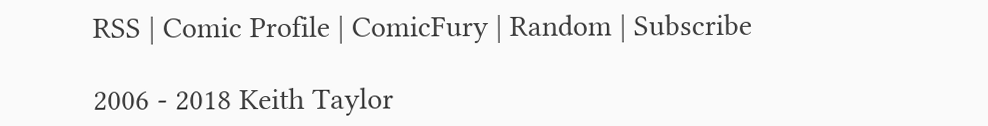RSS | Comic Profile | ComicFury | Random | Subscribe

2006 - 2018 Keith Taylor